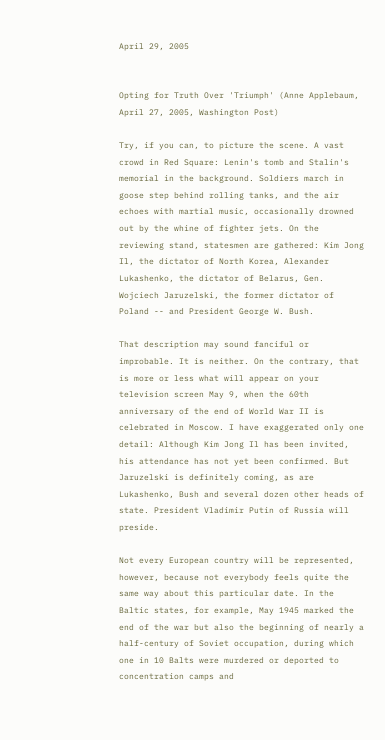April 29, 2005


Opting for Truth Over 'Triumph' (Anne Applebaum, April 27, 2005, Washington Post)

Try, if you can, to picture the scene. A vast crowd in Red Square: Lenin's tomb and Stalin's memorial in the background. Soldiers march in goose step behind rolling tanks, and the air echoes with martial music, occasionally drowned out by the whine of fighter jets. On the reviewing stand, statesmen are gathered: Kim Jong Il, the dictator of North Korea, Alexander Lukashenko, the dictator of Belarus, Gen. Wojciech Jaruzelski, the former dictator of Poland -- and President George W. Bush.

That description may sound fanciful or improbable. It is neither. On the contrary, that is more or less what will appear on your television screen May 9, when the 60th anniversary of the end of World War II is celebrated in Moscow. I have exaggerated only one detail: Although Kim Jong Il has been invited, his attendance has not yet been confirmed. But Jaruzelski is definitely coming, as are Lukashenko, Bush and several dozen other heads of state. President Vladimir Putin of Russia will preside.

Not every European country will be represented, however, because not everybody feels quite the same way about this particular date. In the Baltic states, for example, May 1945 marked the end of the war but also the beginning of nearly a half-century of Soviet occupation, during which one in 10 Balts were murdered or deported to concentration camps and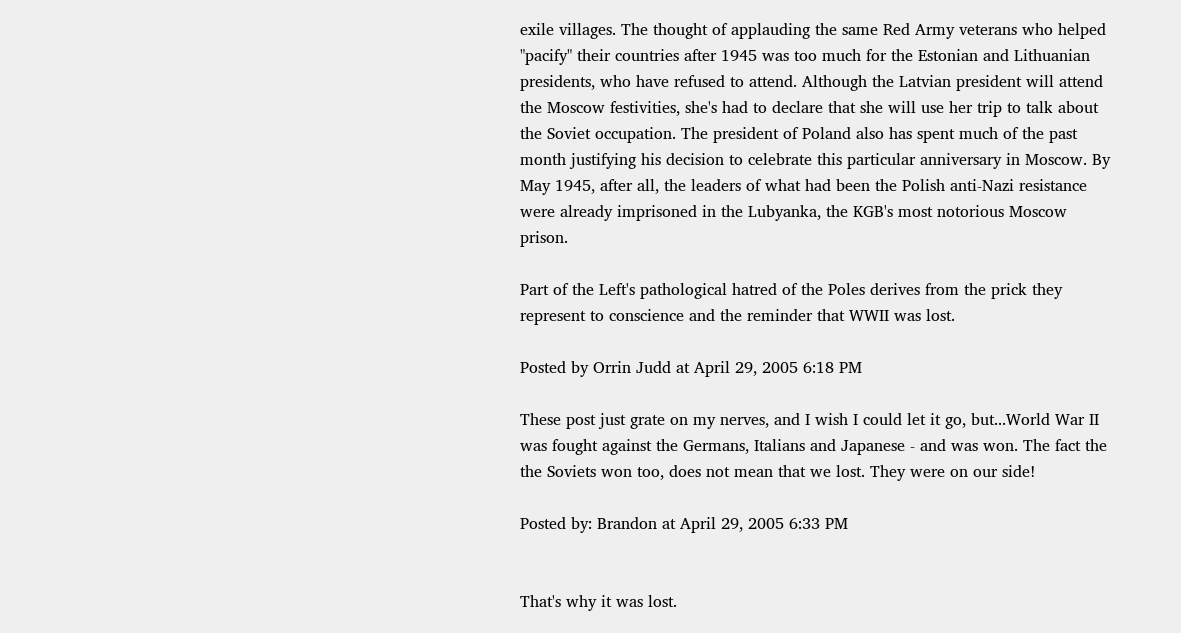exile villages. The thought of applauding the same Red Army veterans who helped "pacify" their countries after 1945 was too much for the Estonian and Lithuanian presidents, who have refused to attend. Although the Latvian president will attend the Moscow festivities, she's had to declare that she will use her trip to talk about the Soviet occupation. The president of Poland also has spent much of the past month justifying his decision to celebrate this particular anniversary in Moscow. By May 1945, after all, the leaders of what had been the Polish anti-Nazi resistance were already imprisoned in the Lubyanka, the KGB's most notorious Moscow prison.

Part of the Left's pathological hatred of the Poles derives from the prick they represent to conscience and the reminder that WWII was lost.

Posted by Orrin Judd at April 29, 2005 6:18 PM

These post just grate on my nerves, and I wish I could let it go, but...World War II was fought against the Germans, Italians and Japanese - and was won. The fact the the Soviets won too, does not mean that we lost. They were on our side!

Posted by: Brandon at April 29, 2005 6:33 PM


That's why it was lost.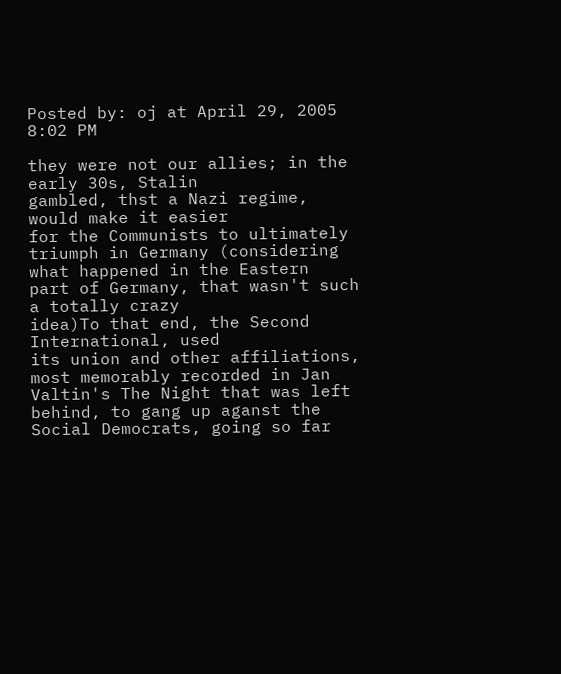Posted by: oj at April 29, 2005 8:02 PM

they were not our allies; in the early 30s, Stalin
gambled, thst a Nazi regime, would make it easier
for the Communists to ultimately triumph in Germany (considering what happened in the Eastern
part of Germany, that wasn't such a totally crazy
idea)To that end, the Second International, used
its union and other affiliations, most memorably recorded in Jan Valtin's The Night that was left behind, to gang up aganst the Social Democrats, going so far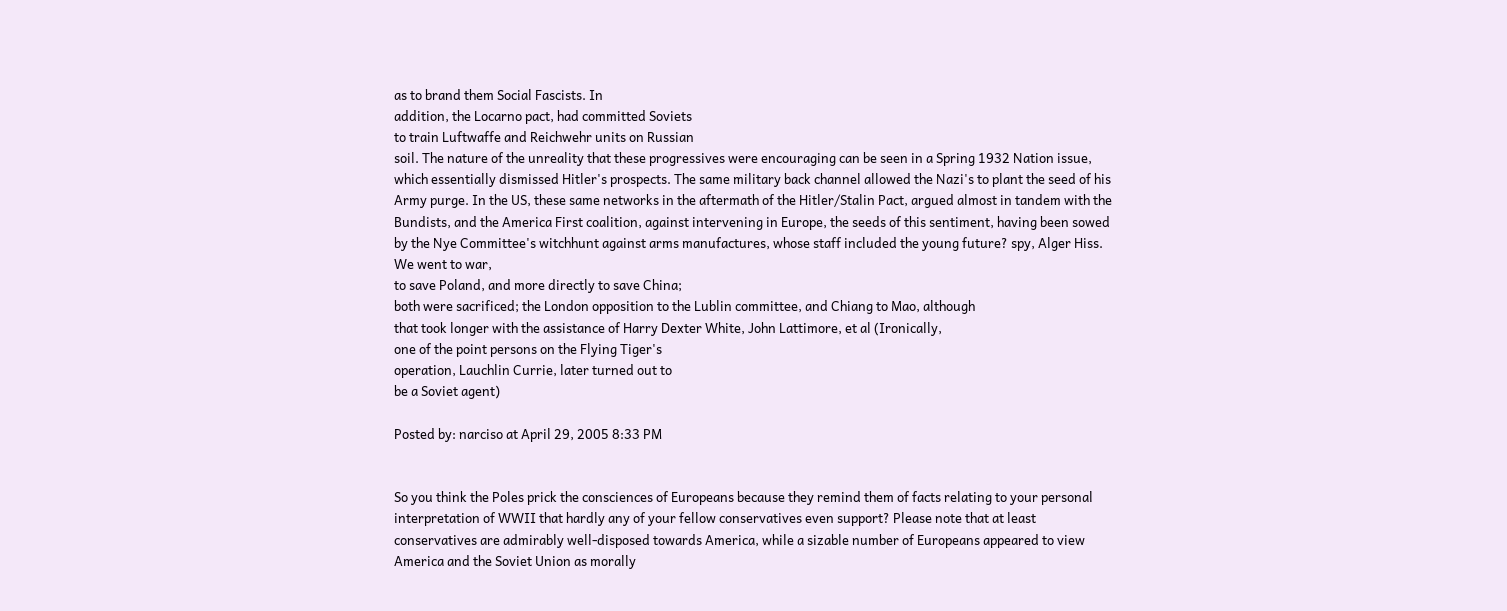as to brand them Social Fascists. In
addition, the Locarno pact, had committed Soviets
to train Luftwaffe and Reichwehr units on Russian
soil. The nature of the unreality that these progressives were encouraging can be seen in a Spring 1932 Nation issue, which essentially dismissed Hitler's prospects. The same military back channel allowed the Nazi's to plant the seed of his Army purge. In the US, these same networks in the aftermath of the Hitler/Stalin Pact, argued almost in tandem with the Bundists, and the America First coalition, against intervening in Europe, the seeds of this sentiment, having been sowed by the Nye Committee's witchhunt against arms manufactures, whose staff included the young future? spy, Alger Hiss. We went to war,
to save Poland, and more directly to save China;
both were sacrificed; the London opposition to the Lublin committee, and Chiang to Mao, although
that took longer with the assistance of Harry Dexter White, John Lattimore, et al (Ironically,
one of the point persons on the Flying Tiger's
operation, Lauchlin Currie, later turned out to
be a Soviet agent)

Posted by: narciso at April 29, 2005 8:33 PM


So you think the Poles prick the consciences of Europeans because they remind them of facts relating to your personal interpretation of WWII that hardly any of your fellow conservatives even support? Please note that at least conservatives are admirably well-disposed towards America, while a sizable number of Europeans appeared to view America and the Soviet Union as morally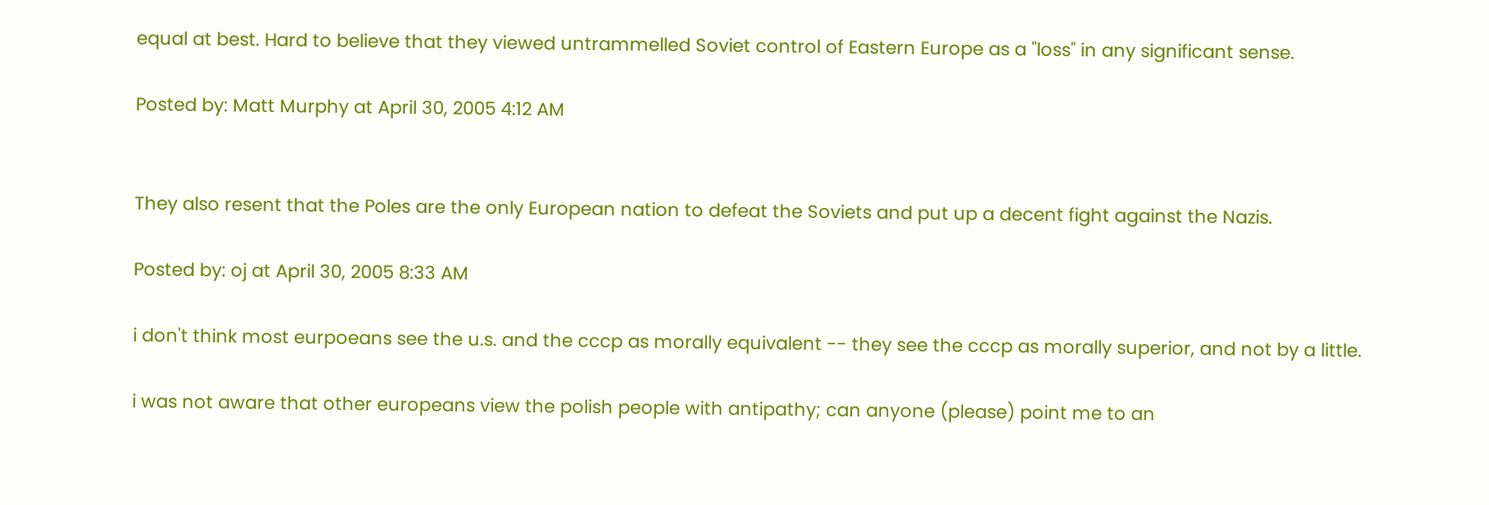equal at best. Hard to believe that they viewed untrammelled Soviet control of Eastern Europe as a "loss" in any significant sense.

Posted by: Matt Murphy at April 30, 2005 4:12 AM


They also resent that the Poles are the only European nation to defeat the Soviets and put up a decent fight against the Nazis.

Posted by: oj at April 30, 2005 8:33 AM

i don't think most eurpoeans see the u.s. and the cccp as morally equivalent -- they see the cccp as morally superior, and not by a little.

i was not aware that other europeans view the polish people with antipathy; can anyone (please) point me to an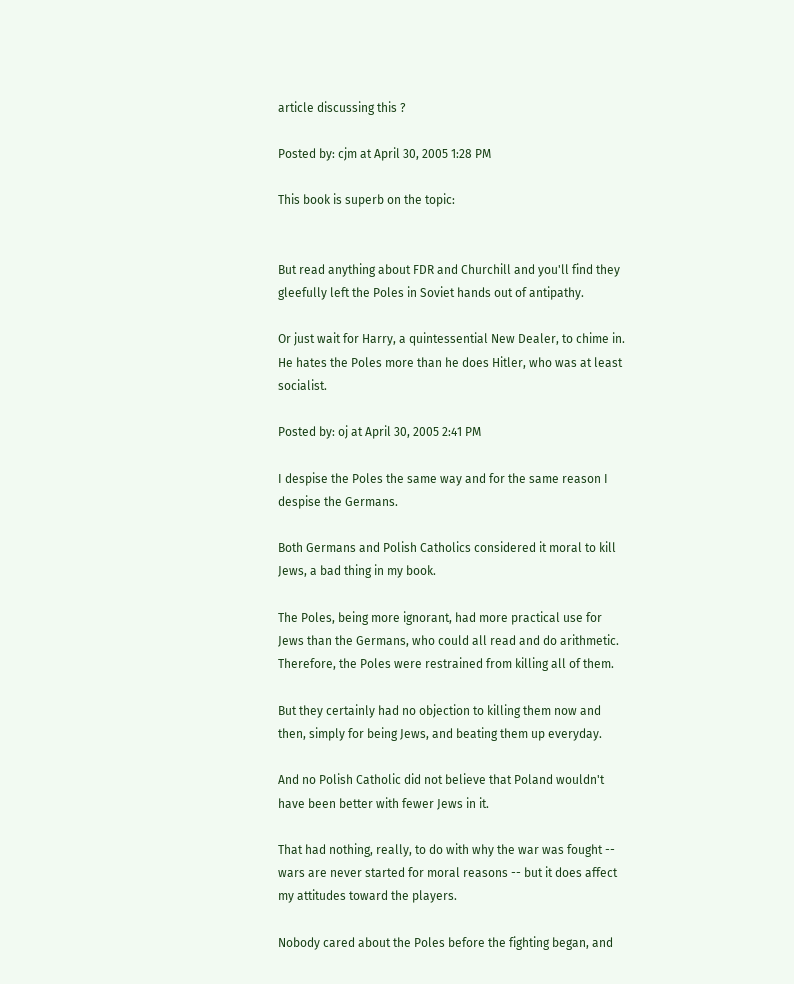article discussing this ?

Posted by: cjm at April 30, 2005 1:28 PM

This book is superb on the topic:


But read anything about FDR and Churchill and you'll find they gleefully left the Poles in Soviet hands out of antipathy.

Or just wait for Harry, a quintessential New Dealer, to chime in. He hates the Poles more than he does Hitler, who was at least socialist.

Posted by: oj at April 30, 2005 2:41 PM

I despise the Poles the same way and for the same reason I despise the Germans.

Both Germans and Polish Catholics considered it moral to kill Jews, a bad thing in my book.

The Poles, being more ignorant, had more practical use for Jews than the Germans, who could all read and do arithmetic. Therefore, the Poles were restrained from killing all of them.

But they certainly had no objection to killing them now and then, simply for being Jews, and beating them up everyday.

And no Polish Catholic did not believe that Poland wouldn't have been better with fewer Jews in it.

That had nothing, really, to do with why the war was fought -- wars are never started for moral reasons -- but it does affect my attitudes toward the players.

Nobody cared about the Poles before the fighting began, and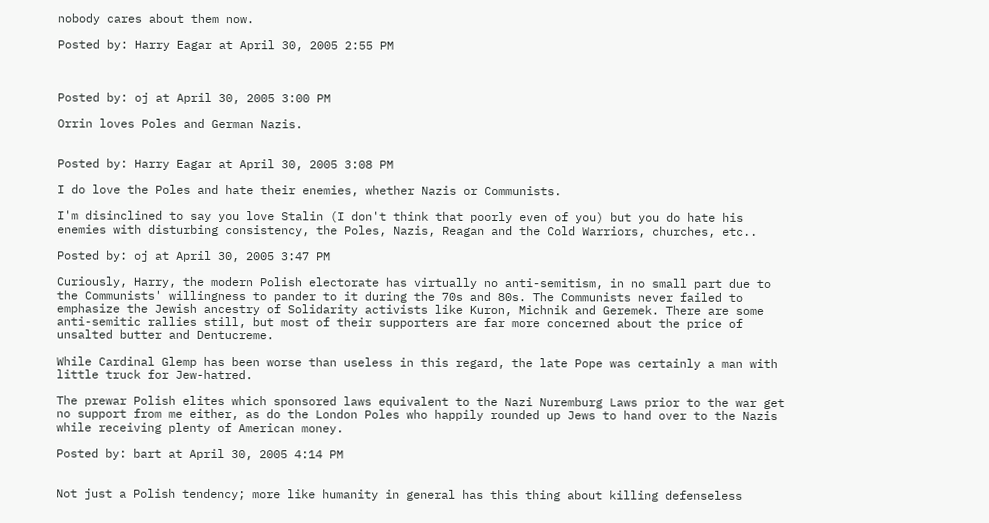nobody cares about them now.

Posted by: Harry Eagar at April 30, 2005 2:55 PM



Posted by: oj at April 30, 2005 3:00 PM

Orrin loves Poles and German Nazis.


Posted by: Harry Eagar at April 30, 2005 3:08 PM

I do love the Poles and hate their enemies, whether Nazis or Communists.

I'm disinclined to say you love Stalin (I don't think that poorly even of you) but you do hate his enemies with disturbing consistency, the Poles, Nazis, Reagan and the Cold Warriors, churches, etc..

Posted by: oj at April 30, 2005 3:47 PM

Curiously, Harry, the modern Polish electorate has virtually no anti-semitism, in no small part due to the Communists' willingness to pander to it during the 70s and 80s. The Communists never failed to emphasize the Jewish ancestry of Solidarity activists like Kuron, Michnik and Geremek. There are some anti-semitic rallies still, but most of their supporters are far more concerned about the price of unsalted butter and Dentucreme.

While Cardinal Glemp has been worse than useless in this regard, the late Pope was certainly a man with little truck for Jew-hatred.

The prewar Polish elites which sponsored laws equivalent to the Nazi Nuremburg Laws prior to the war get no support from me either, as do the London Poles who happily rounded up Jews to hand over to the Nazis while receiving plenty of American money.

Posted by: bart at April 30, 2005 4:14 PM


Not just a Polish tendency; more like humanity in general has this thing about killing defenseless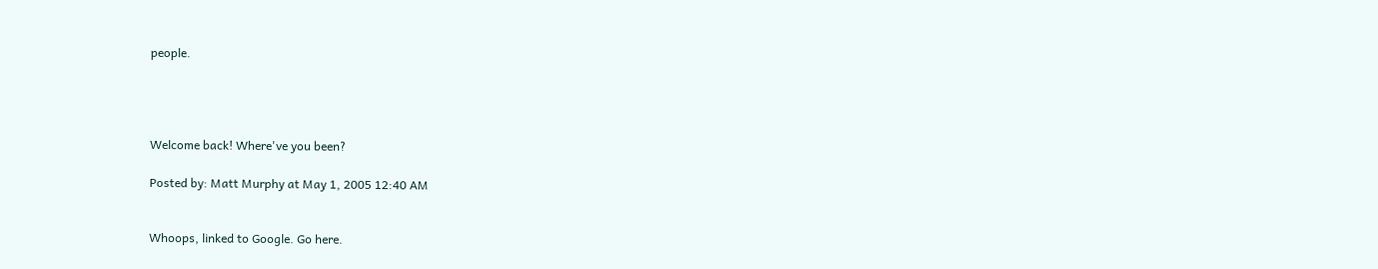people.




Welcome back! Where've you been?

Posted by: Matt Murphy at May 1, 2005 12:40 AM


Whoops, linked to Google. Go here.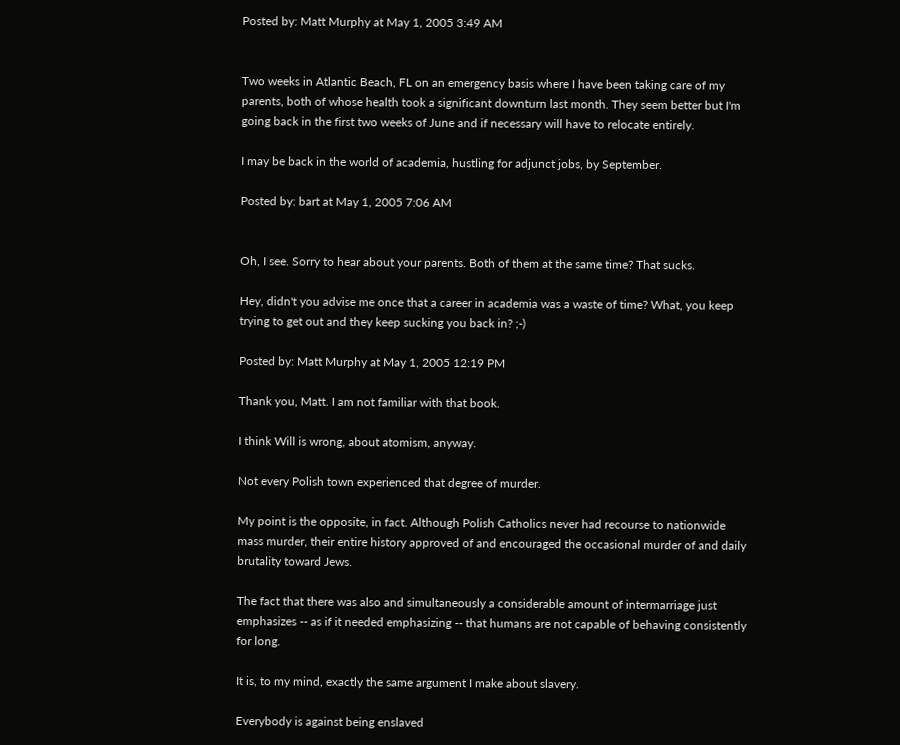Posted by: Matt Murphy at May 1, 2005 3:49 AM


Two weeks in Atlantic Beach, FL on an emergency basis where I have been taking care of my parents, both of whose health took a significant downturn last month. They seem better but I'm going back in the first two weeks of June and if necessary will have to relocate entirely.

I may be back in the world of academia, hustling for adjunct jobs, by September.

Posted by: bart at May 1, 2005 7:06 AM


Oh, I see. Sorry to hear about your parents. Both of them at the same time? That sucks.

Hey, didn't you advise me once that a career in academia was a waste of time? What, you keep trying to get out and they keep sucking you back in? ;-)

Posted by: Matt Murphy at May 1, 2005 12:19 PM

Thank you, Matt. I am not familiar with that book.

I think Will is wrong, about atomism, anyway.

Not every Polish town experienced that degree of murder.

My point is the opposite, in fact. Although Polish Catholics never had recourse to nationwide mass murder, their entire history approved of and encouraged the occasional murder of and daily brutality toward Jews.

The fact that there was also and simultaneously a considerable amount of intermarriage just emphasizes -- as if it needed emphasizing -- that humans are not capable of behaving consistently for long.

It is, to my mind, exactly the same argument I make about slavery.

Everybody is against being enslaved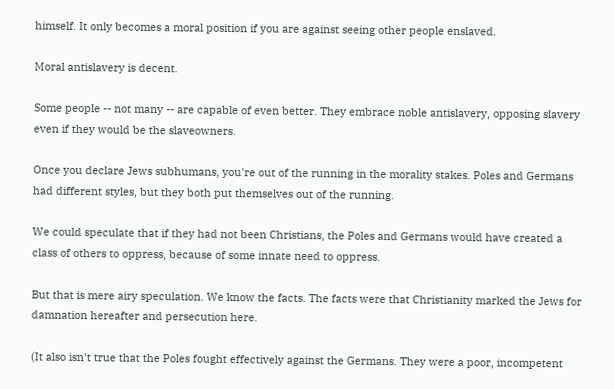himself. It only becomes a moral position if you are against seeing other people enslaved.

Moral antislavery is decent.

Some people -- not many -- are capable of even better. They embrace noble antislavery, opposing slavery even if they would be the slaveowners.

Once you declare Jews subhumans, you're out of the running in the morality stakes. Poles and Germans had different styles, but they both put themselves out of the running.

We could speculate that if they had not been Christians, the Poles and Germans would have created a class of others to oppress, because of some innate need to oppress.

But that is mere airy speculation. We know the facts. The facts were that Christianity marked the Jews for damnation hereafter and persecution here.

(It also isn't true that the Poles fought effectively against the Germans. They were a poor, incompetent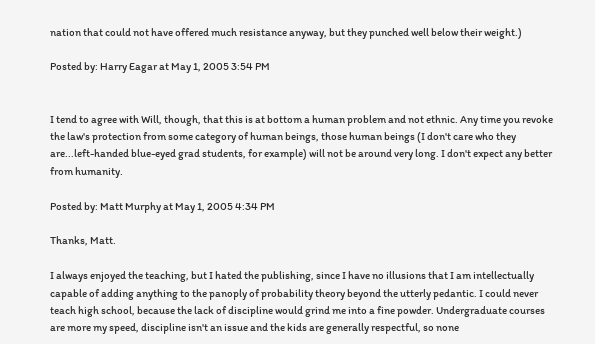nation that could not have offered much resistance anyway, but they punched well below their weight.)

Posted by: Harry Eagar at May 1, 2005 3:54 PM


I tend to agree with Will, though, that this is at bottom a human problem and not ethnic. Any time you revoke the law's protection from some category of human beings, those human beings (I don't care who they are...left-handed blue-eyed grad students, for example) will not be around very long. I don't expect any better from humanity.

Posted by: Matt Murphy at May 1, 2005 4:34 PM

Thanks, Matt.

I always enjoyed the teaching, but I hated the publishing, since I have no illusions that I am intellectually capable of adding anything to the panoply of probability theory beyond the utterly pedantic. I could never teach high school, because the lack of discipline would grind me into a fine powder. Undergraduate courses are more my speed, discipline isn't an issue and the kids are generally respectful, so none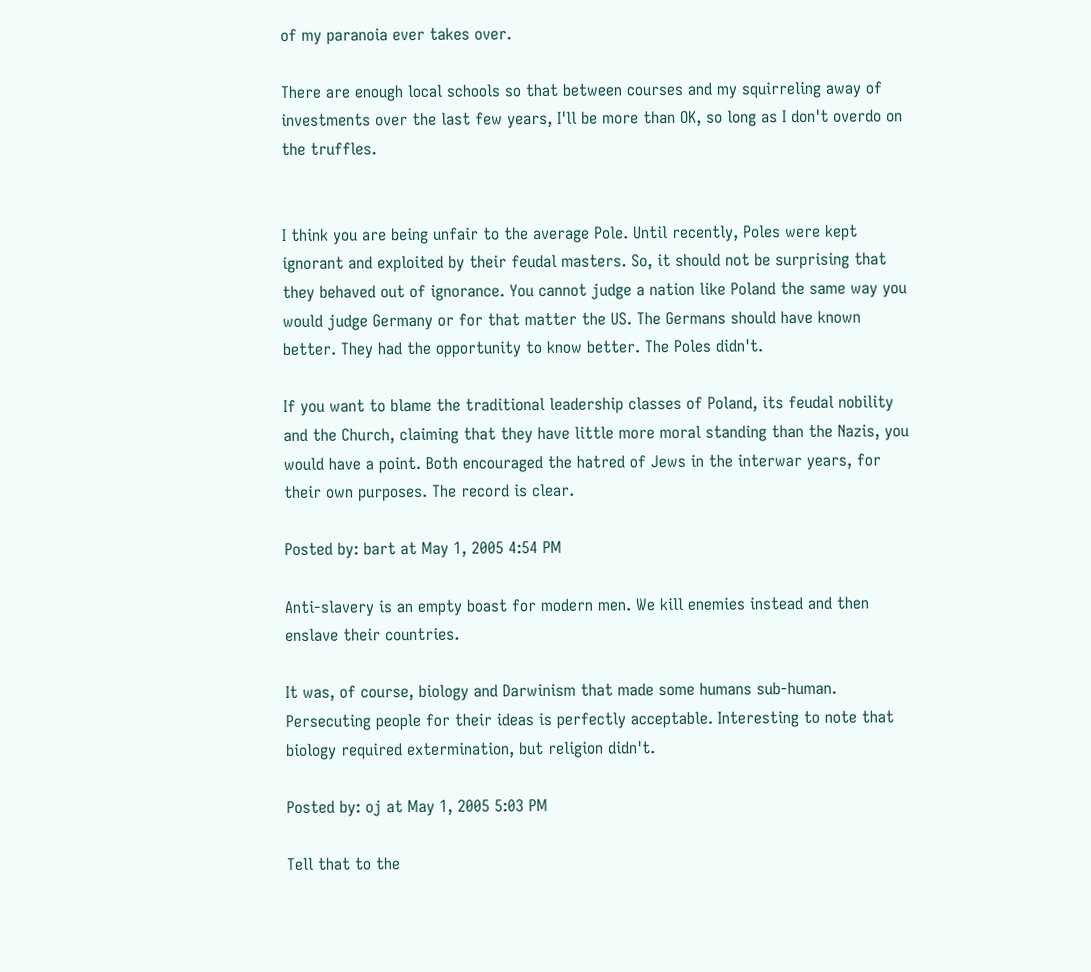of my paranoia ever takes over.

There are enough local schools so that between courses and my squirreling away of investments over the last few years, I'll be more than OK, so long as I don't overdo on the truffles.


I think you are being unfair to the average Pole. Until recently, Poles were kept ignorant and exploited by their feudal masters. So, it should not be surprising that they behaved out of ignorance. You cannot judge a nation like Poland the same way you would judge Germany or for that matter the US. The Germans should have known better. They had the opportunity to know better. The Poles didn't.

If you want to blame the traditional leadership classes of Poland, its feudal nobility and the Church, claiming that they have little more moral standing than the Nazis, you would have a point. Both encouraged the hatred of Jews in the interwar years, for their own purposes. The record is clear.

Posted by: bart at May 1, 2005 4:54 PM

Anti-slavery is an empty boast for modern men. We kill enemies instead and then enslave their countries.

It was, of course, biology and Darwinism that made some humans sub-human. Persecuting people for their ideas is perfectly acceptable. Interesting to note that biology required extermination, but religion didn't.

Posted by: oj at May 1, 2005 5:03 PM

Tell that to the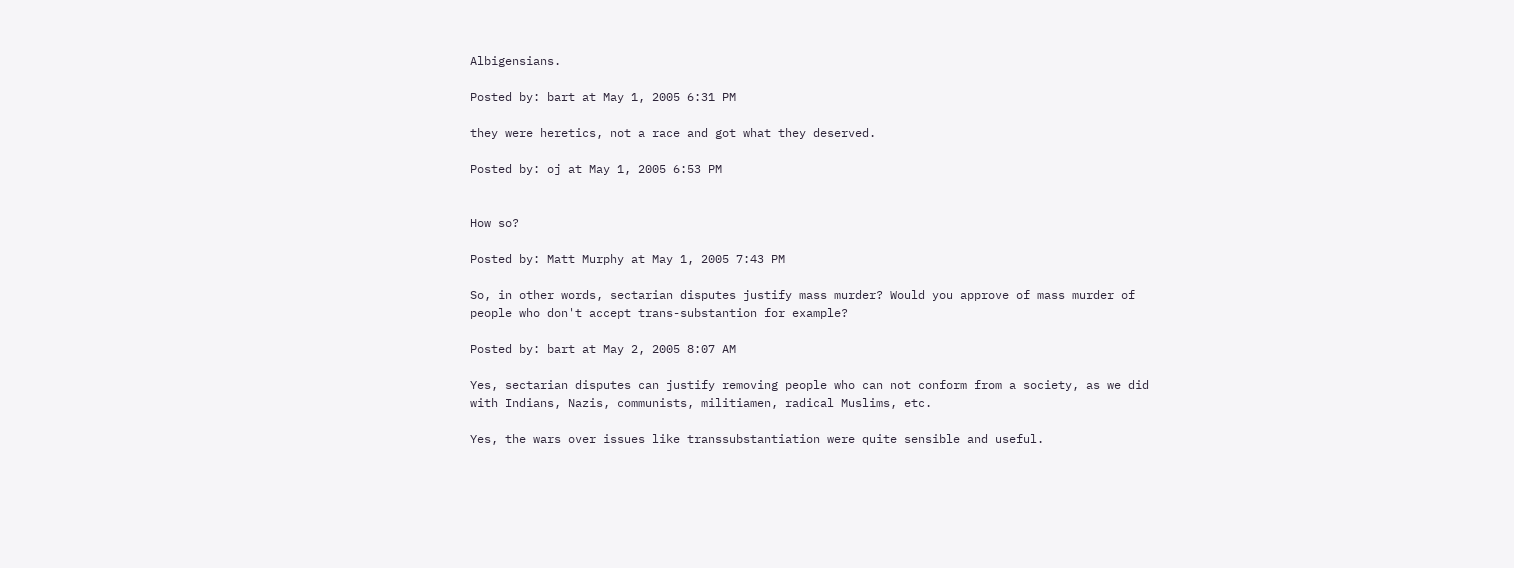Albigensians.

Posted by: bart at May 1, 2005 6:31 PM

they were heretics, not a race and got what they deserved.

Posted by: oj at May 1, 2005 6:53 PM


How so?

Posted by: Matt Murphy at May 1, 2005 7:43 PM

So, in other words, sectarian disputes justify mass murder? Would you approve of mass murder of people who don't accept trans-substantion for example?

Posted by: bart at May 2, 2005 8:07 AM

Yes, sectarian disputes can justify removing people who can not conform from a society, as we did with Indians, Nazis, communists, militiamen, radical Muslims, etc.

Yes, the wars over issues like transsubstantiation were quite sensible and useful.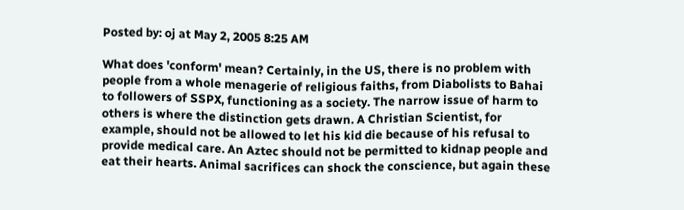Posted by: oj at May 2, 2005 8:25 AM

What does 'conform' mean? Certainly, in the US, there is no problem with people from a whole menagerie of religious faiths, from Diabolists to Bahai to followers of SSPX, functioning as a society. The narrow issue of harm to others is where the distinction gets drawn. A Christian Scientist, for example, should not be allowed to let his kid die because of his refusal to provide medical care. An Aztec should not be permitted to kidnap people and eat their hearts. Animal sacrifices can shock the conscience, but again these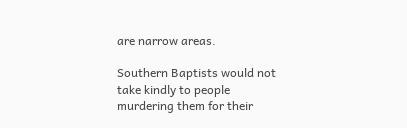are narrow areas.

Southern Baptists would not take kindly to people murdering them for their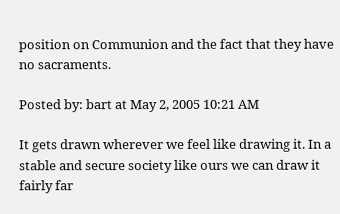position on Communion and the fact that they have no sacraments.

Posted by: bart at May 2, 2005 10:21 AM

It gets drawn wherever we feel like drawing it. In a stable and secure society like ours we can draw it fairly far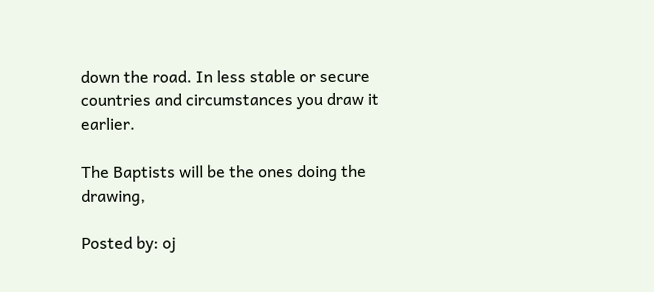down the road. In less stable or secure countries and circumstances you draw it earlier.

The Baptists will be the ones doing the drawing,

Posted by: oj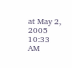at May 2, 2005 10:33 AM